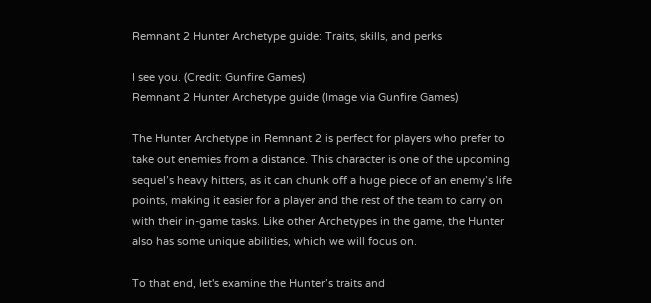Remnant 2 Hunter Archetype guide: Traits, skills, and perks

I see you. (Credit: Gunfire Games)
Remnant 2 Hunter Archetype guide (Image via Gunfire Games)

The Hunter Archetype in Remnant 2 is perfect for players who prefer to take out enemies from a distance. This character is one of the upcoming sequel’s heavy hitters, as it can chunk off a huge piece of an enemy’s life points, making it easier for a player and the rest of the team to carry on with their in-game tasks. Like other Archetypes in the game, the Hunter also has some unique abilities, which we will focus on.

To that end, let's examine the Hunter’s traits and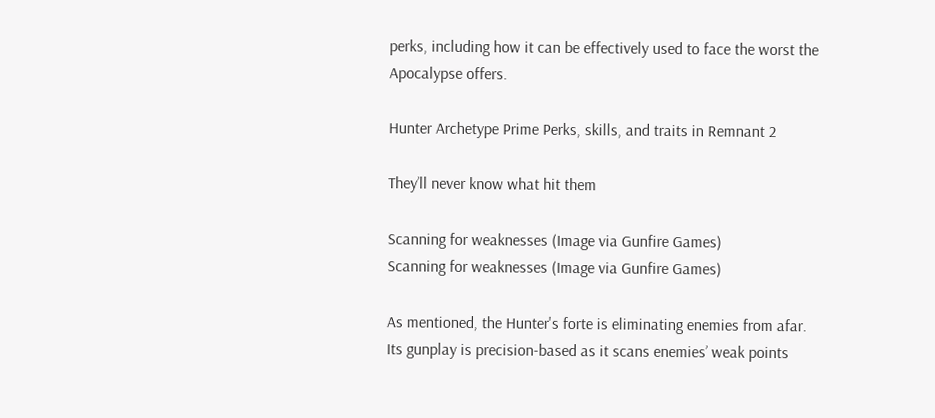perks, including how it can be effectively used to face the worst the Apocalypse offers.

Hunter Archetype Prime Perks, skills, and traits in Remnant 2

They’ll never know what hit them

Scanning for weaknesses (Image via Gunfire Games)
Scanning for weaknesses (Image via Gunfire Games)

As mentioned, the Hunter's forte is eliminating enemies from afar. Its gunplay is precision-based as it scans enemies’ weak points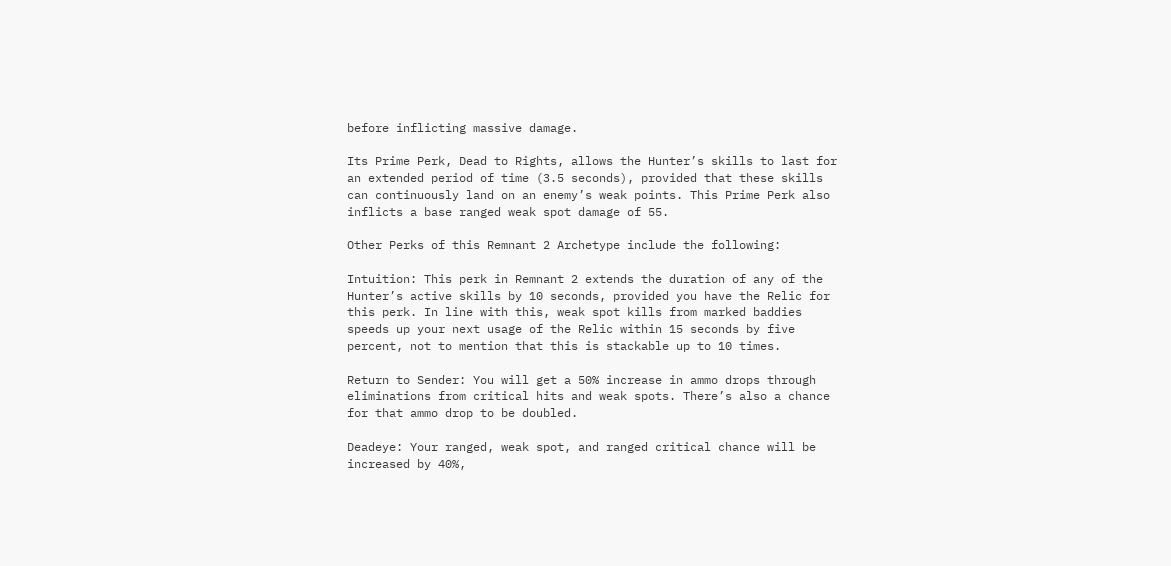before inflicting massive damage.

Its Prime Perk, Dead to Rights, allows the Hunter’s skills to last for an extended period of time (3.5 seconds), provided that these skills can continuously land on an enemy’s weak points. This Prime Perk also inflicts a base ranged weak spot damage of 55.

Other Perks of this Remnant 2 Archetype include the following:

Intuition: This perk in Remnant 2 extends the duration of any of the Hunter’s active skills by 10 seconds, provided you have the Relic for this perk. In line with this, weak spot kills from marked baddies speeds up your next usage of the Relic within 15 seconds by five percent, not to mention that this is stackable up to 10 times.

Return to Sender: You will get a 50% increase in ammo drops through eliminations from critical hits and weak spots. There’s also a chance for that ammo drop to be doubled.

Deadeye: Your ranged, weak spot, and ranged critical chance will be increased by 40%,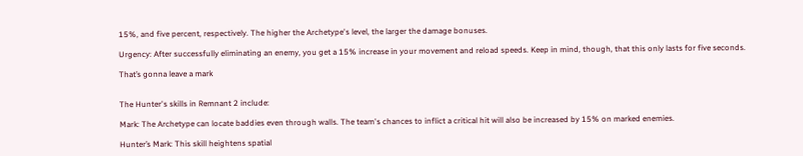15%, and five percent, respectively. The higher the Archetype's level, the larger the damage bonuses.

Urgency: After successfully eliminating an enemy, you get a 15% increase in your movement and reload speeds. Keep in mind, though, that this only lasts for five seconds.

That’s gonna leave a mark


The Hunter's skills in Remnant 2 include:

Mark: The Archetype can locate baddies even through walls. The team's chances to inflict a critical hit will also be increased by 15% on marked enemies.

Hunter’s Mark: This skill heightens spatial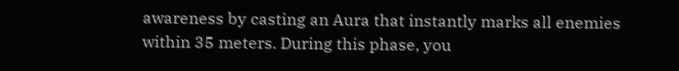awareness by casting an Aura that instantly marks all enemies within 35 meters. During this phase, you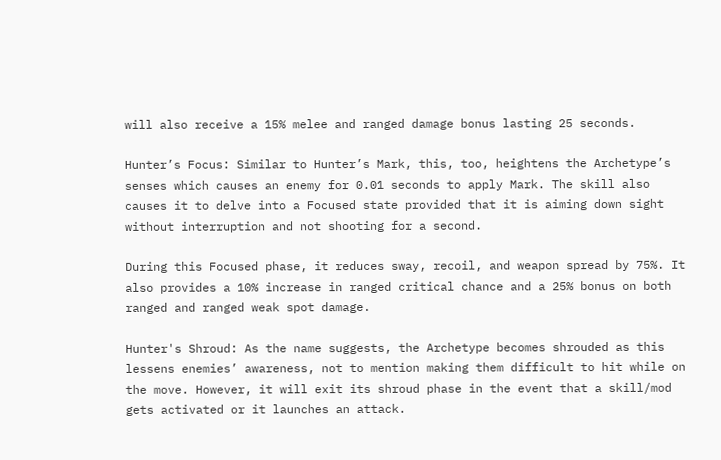will also receive a 15% melee and ranged damage bonus lasting 25 seconds.

Hunter’s Focus: Similar to Hunter’s Mark, this, too, heightens the Archetype’s senses which causes an enemy for 0.01 seconds to apply Mark. The skill also causes it to delve into a Focused state provided that it is aiming down sight without interruption and not shooting for a second.

During this Focused phase, it reduces sway, recoil, and weapon spread by 75%. It also provides a 10% increase in ranged critical chance and a 25% bonus on both ranged and ranged weak spot damage.

Hunter's Shroud: As the name suggests, the Archetype becomes shrouded as this lessens enemies’ awareness, not to mention making them difficult to hit while on the move. However, it will exit its shroud phase in the event that a skill/mod gets activated or it launches an attack.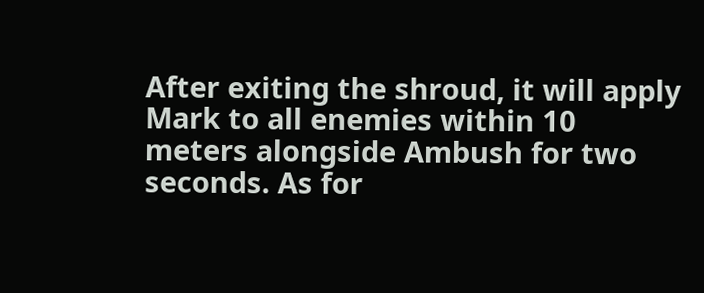After exiting the shroud, it will apply Mark to all enemies within 10 meters alongside Ambush for two seconds. As for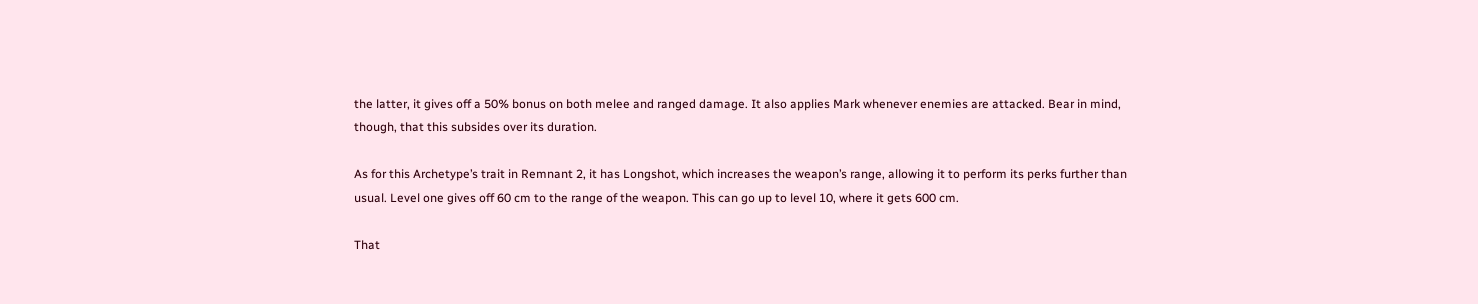the latter, it gives off a 50% bonus on both melee and ranged damage. It also applies Mark whenever enemies are attacked. Bear in mind, though, that this subsides over its duration.

As for this Archetype’s trait in Remnant 2, it has Longshot, which increases the weapon’s range, allowing it to perform its perks further than usual. Level one gives off 60 cm to the range of the weapon. This can go up to level 10, where it gets 600 cm.

That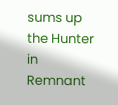sums up the Hunter in Remnant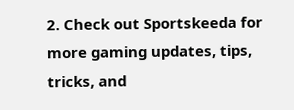2. Check out Sportskeeda for more gaming updates, tips, tricks, and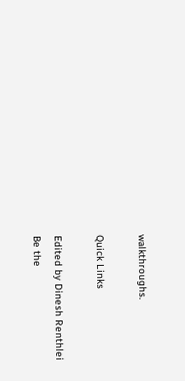walkthroughs.

Quick Links

Edited by Dinesh Renthlei
Be the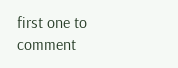first one to comment